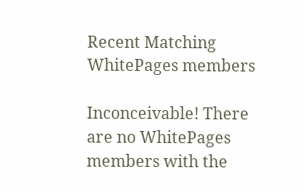Recent Matching
WhitePages members

Inconceivable! There are no WhitePages members with the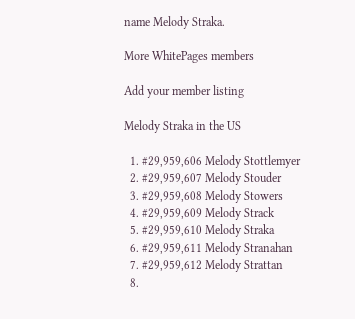name Melody Straka.

More WhitePages members

Add your member listing

Melody Straka in the US

  1. #29,959,606 Melody Stottlemyer
  2. #29,959,607 Melody Stouder
  3. #29,959,608 Melody Stowers
  4. #29,959,609 Melody Strack
  5. #29,959,610 Melody Straka
  6. #29,959,611 Melody Stranahan
  7. #29,959,612 Melody Strattan
  8.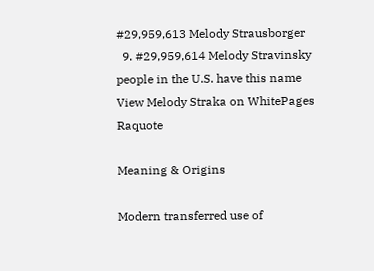#29,959,613 Melody Strausborger
  9. #29,959,614 Melody Stravinsky
people in the U.S. have this name View Melody Straka on WhitePages Raquote

Meaning & Origins

Modern transferred use of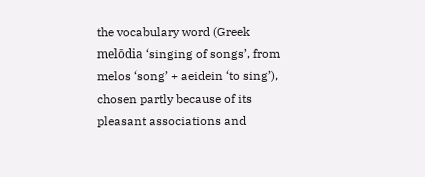the vocabulary word (Greek melōdia ‘singing of songs’, from melos ‘song’ + aeidein ‘to sing’), chosen partly because of its pleasant associations and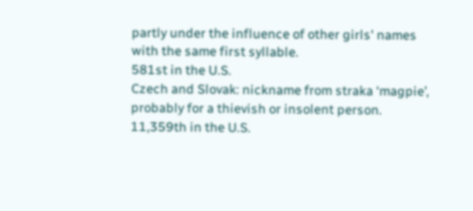partly under the influence of other girls' names with the same first syllable.
581st in the U.S.
Czech and Slovak: nickname from straka ‘magpie’, probably for a thievish or insolent person.
11,359th in the U.S.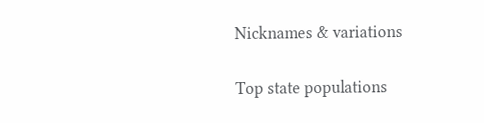Nicknames & variations

Top state populations